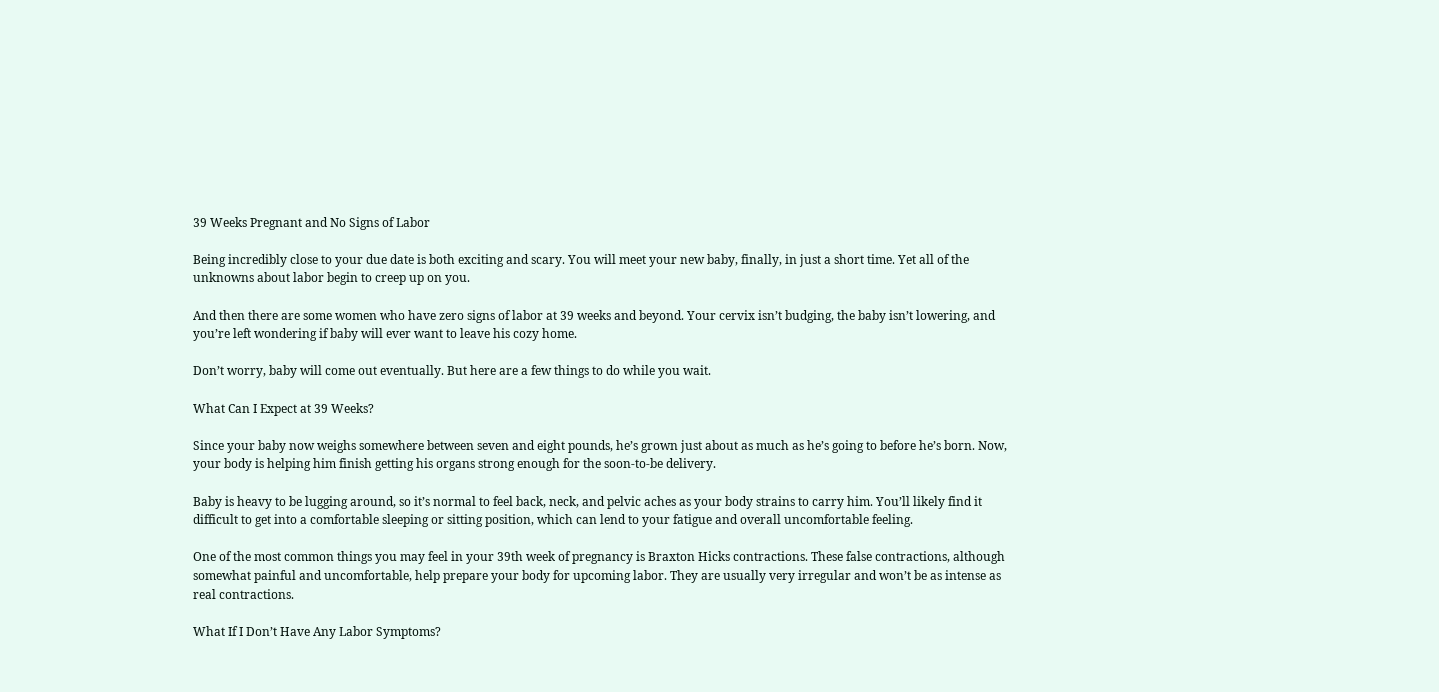39 Weeks Pregnant and No Signs of Labor

Being incredibly close to your due date is both exciting and scary. You will meet your new baby, finally, in just a short time. Yet all of the unknowns about labor begin to creep up on you.

And then there are some women who have zero signs of labor at 39 weeks and beyond. Your cervix isn’t budging, the baby isn’t lowering, and you’re left wondering if baby will ever want to leave his cozy home.

Don’t worry, baby will come out eventually. But here are a few things to do while you wait.

What Can I Expect at 39 Weeks?

Since your baby now weighs somewhere between seven and eight pounds, he’s grown just about as much as he’s going to before he’s born. Now, your body is helping him finish getting his organs strong enough for the soon-to-be delivery.

Baby is heavy to be lugging around, so it’s normal to feel back, neck, and pelvic aches as your body strains to carry him. You’ll likely find it difficult to get into a comfortable sleeping or sitting position, which can lend to your fatigue and overall uncomfortable feeling.

One of the most common things you may feel in your 39th week of pregnancy is Braxton Hicks contractions. These false contractions, although somewhat painful and uncomfortable, help prepare your body for upcoming labor. They are usually very irregular and won’t be as intense as real contractions.

What If I Don’t Have Any Labor Symptoms?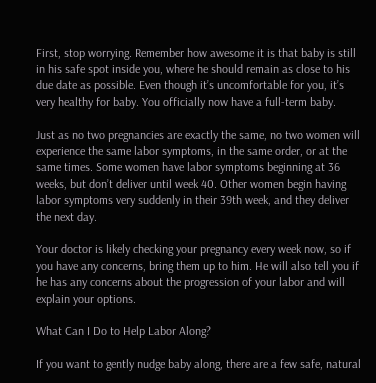First, stop worrying. Remember how awesome it is that baby is still in his safe spot inside you, where he should remain as close to his due date as possible. Even though it’s uncomfortable for you, it’s very healthy for baby. You officially now have a full-term baby.

Just as no two pregnancies are exactly the same, no two women will experience the same labor symptoms, in the same order, or at the same times. Some women have labor symptoms beginning at 36 weeks, but don’t deliver until week 40. Other women begin having labor symptoms very suddenly in their 39th week, and they deliver the next day.

Your doctor is likely checking your pregnancy every week now, so if you have any concerns, bring them up to him. He will also tell you if he has any concerns about the progression of your labor and will explain your options.

What Can I Do to Help Labor Along?

If you want to gently nudge baby along, there are a few safe, natural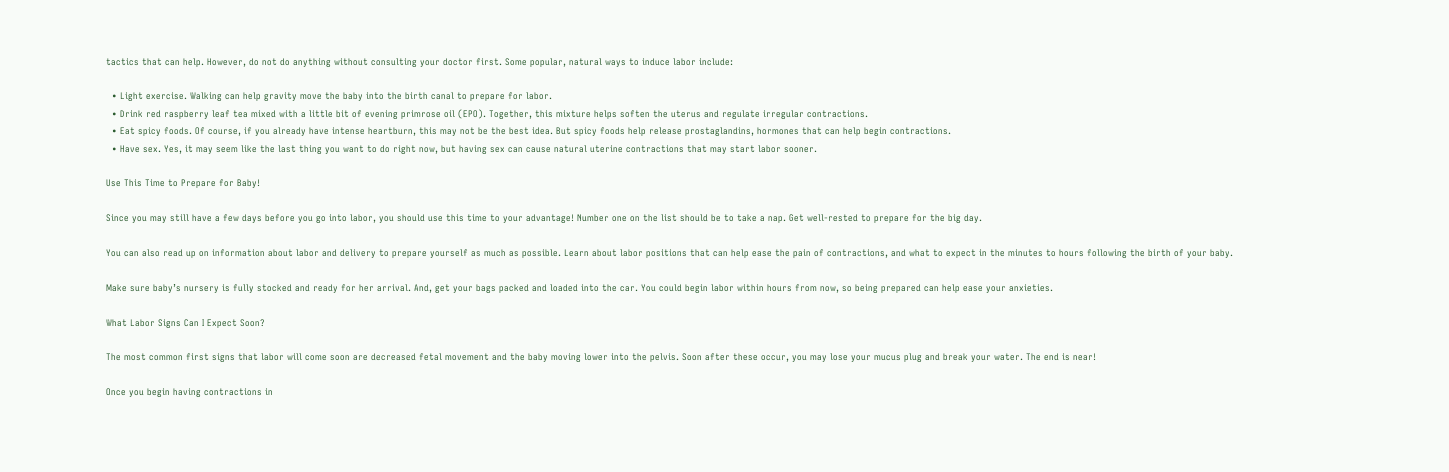tactics that can help. However, do not do anything without consulting your doctor first. Some popular, natural ways to induce labor include:

  • Light exercise. Walking can help gravity move the baby into the birth canal to prepare for labor.
  • Drink red raspberry leaf tea mixed with a little bit of evening primrose oil (EPO). Together, this mixture helps soften the uterus and regulate irregular contractions.
  • Eat spicy foods. Of course, if you already have intense heartburn, this may not be the best idea. But spicy foods help release prostaglandins, hormones that can help begin contractions.
  • Have sex. Yes, it may seem like the last thing you want to do right now, but having sex can cause natural uterine contractions that may start labor sooner.

Use This Time to Prepare for Baby!

Since you may still have a few days before you go into labor, you should use this time to your advantage! Number one on the list should be to take a nap. Get well-rested to prepare for the big day.

You can also read up on information about labor and delivery to prepare yourself as much as possible. Learn about labor positions that can help ease the pain of contractions, and what to expect in the minutes to hours following the birth of your baby.

Make sure baby’s nursery is fully stocked and ready for her arrival. And, get your bags packed and loaded into the car. You could begin labor within hours from now, so being prepared can help ease your anxieties.

What Labor Signs Can I Expect Soon?

The most common first signs that labor will come soon are decreased fetal movement and the baby moving lower into the pelvis. Soon after these occur, you may lose your mucus plug and break your water. The end is near!

Once you begin having contractions in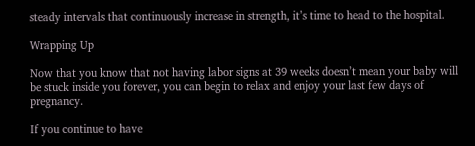steady intervals that continuously increase in strength, it’s time to head to the hospital.

Wrapping Up

Now that you know that not having labor signs at 39 weeks doesn’t mean your baby will be stuck inside you forever, you can begin to relax and enjoy your last few days of pregnancy.

If you continue to have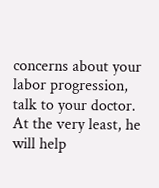concerns about your labor progression, talk to your doctor. At the very least, he will help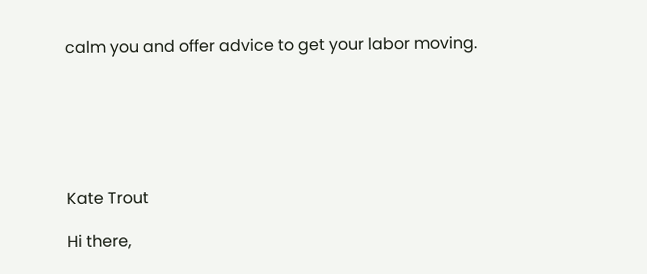calm you and offer advice to get your labor moving.






Kate Trout

Hi there,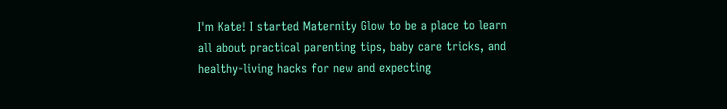I'm Kate! I started Maternity Glow to be a place to learn all about practical parenting tips, baby care tricks, and healthy-living hacks for new and expecting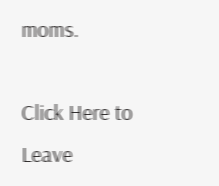moms.

Click Here to Leave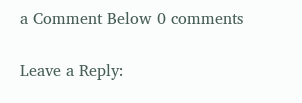a Comment Below 0 comments

Leave a Reply: